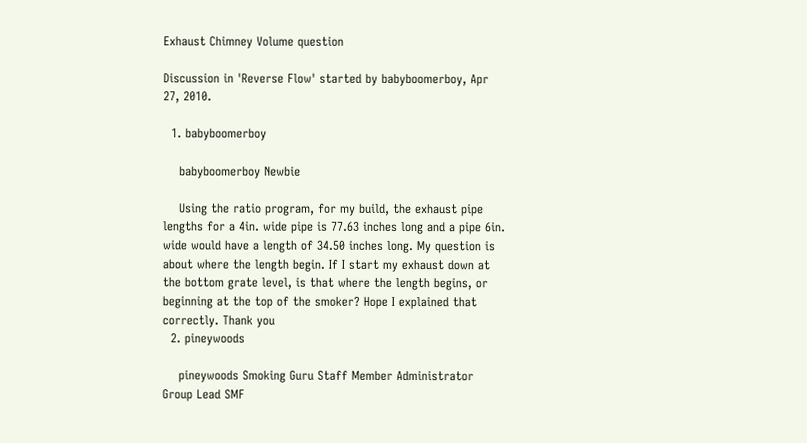Exhaust Chimney Volume question

Discussion in 'Reverse Flow' started by babyboomerboy, Apr 27, 2010.

  1. babyboomerboy

    babyboomerboy Newbie

    Using the ratio program, for my build, the exhaust pipe lengths for a 4in. wide pipe is 77.63 inches long and a pipe 6in. wide would have a length of 34.50 inches long. My question is about where the length begin. If I start my exhaust down at the bottom grate level, is that where the length begins, or beginning at the top of the smoker? Hope I explained that correctly. Thank you
  2. pineywoods

    pineywoods Smoking Guru Staff Member Administrator Group Lead SMF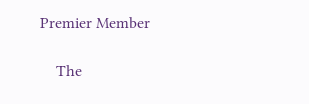Premier Member

    The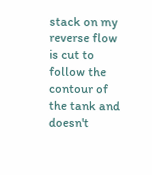stack on my reverse flow is cut to follow the contour of the tank and doesn't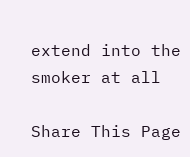extend into the smoker at all

Share This Page